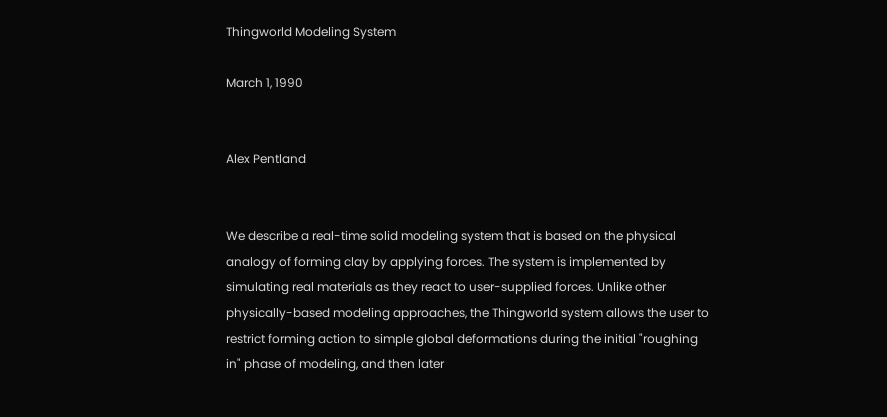Thingworld Modeling System

March 1, 1990


Alex Pentland


We describe a real-time solid modeling system that is based on the physical analogy of forming clay by applying forces. The system is implemented by simulating real materials as they react to user-supplied forces. Unlike other physically-based modeling approaches, the Thingworld system allows the user to restrict forming action to simple global deformations during the initial "roughing in" phase of modeling, and then later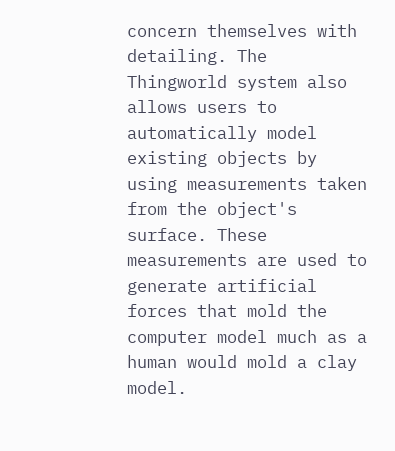concern themselves with detailing. The Thingworld system also allows users to automatically model existing objects by using measurements taken from the object's surface. These measurements are used to generate artificial forces that mold the computer model much as a human would mold a clay model.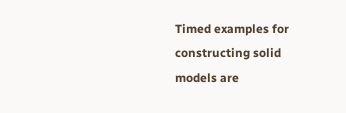Timed examples for constructing solid models are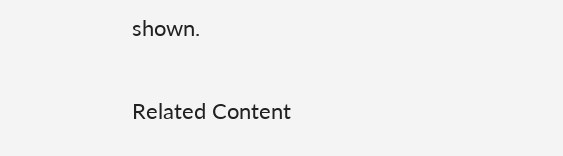shown.

Related Content